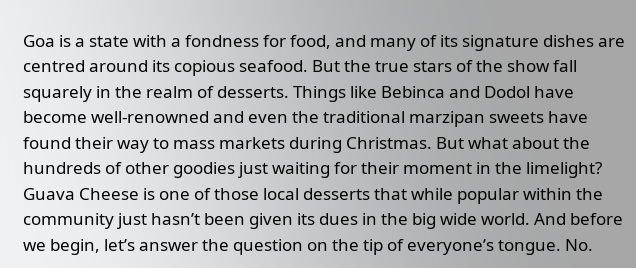Goa is a state with a fondness for food, and many of its signature dishes are centred around its copious seafood. But the true stars of the show fall squarely in the realm of desserts. Things like Bebinca and Dodol have become well-renowned and even the traditional marzipan sweets have found their way to mass markets during Christmas. But what about the hundreds of other goodies just waiting for their moment in the limelight? Guava Cheese is one of those local desserts that while popular within the community just hasn’t been given its dues in the big wide world. And before we begin, let’s answer the question on the tip of everyone’s tongue. No.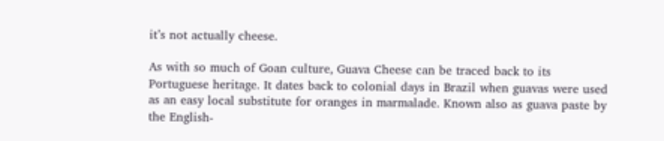it’s not actually cheese.

As with so much of Goan culture, Guava Cheese can be traced back to its Portuguese heritage. It dates back to colonial days in Brazil when guavas were used as an easy local substitute for oranges in marmalade. Known also as guava paste by the English-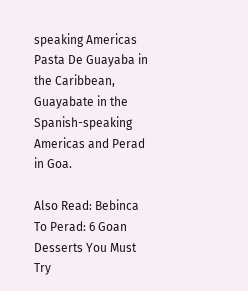speaking Americas Pasta De Guayaba in the Caribbean, Guayabate in the Spanish-speaking Americas and Perad in Goa.

Also Read: Bebinca To Perad: 6 Goan Desserts You Must Try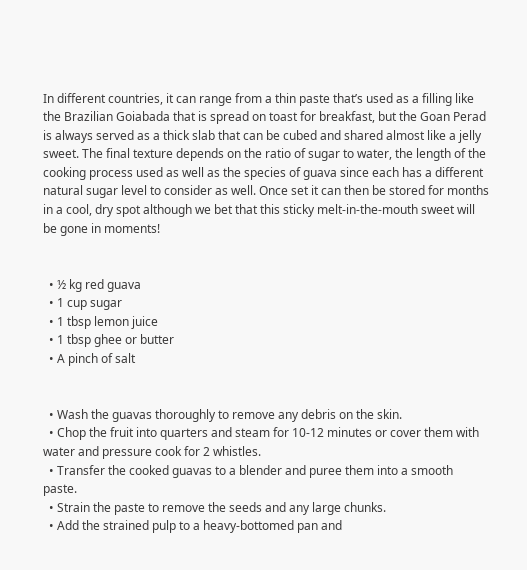In different countries, it can range from a thin paste that’s used as a filling like the Brazilian Goiabada that is spread on toast for breakfast, but the Goan Perad is always served as a thick slab that can be cubed and shared almost like a jelly sweet. The final texture depends on the ratio of sugar to water, the length of the cooking process used as well as the species of guava since each has a different natural sugar level to consider as well. Once set it can then be stored for months in a cool, dry spot although we bet that this sticky melt-in-the-mouth sweet will be gone in moments!


  • ½ kg red guava
  • 1 cup sugar
  • 1 tbsp lemon juice
  • 1 tbsp ghee or butter
  • A pinch of salt


  • Wash the guavas thoroughly to remove any debris on the skin.
  • Chop the fruit into quarters and steam for 10-12 minutes or cover them with water and pressure cook for 2 whistles.
  • Transfer the cooked guavas to a blender and puree them into a smooth paste.
  • Strain the paste to remove the seeds and any large chunks.
  • Add the strained pulp to a heavy-bottomed pan and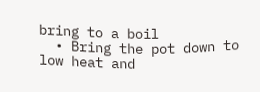bring to a boil
  • Bring the pot down to low heat and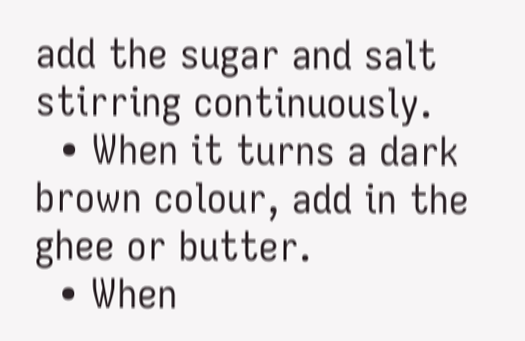add the sugar and salt stirring continuously.
  • When it turns a dark brown colour, add in the ghee or butter.
  • When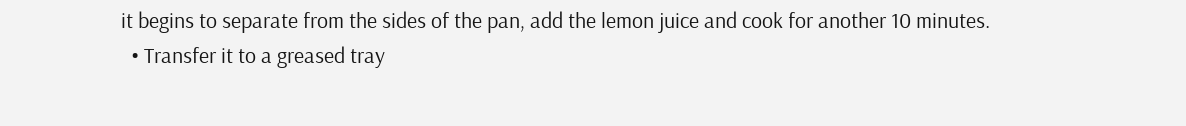it begins to separate from the sides of the pan, add the lemon juice and cook for another 10 minutes.
  • Transfer it to a greased tray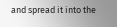and spread it into the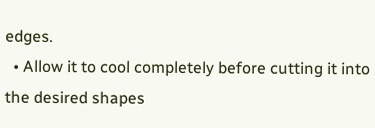edges.
  • Allow it to cool completely before cutting it into the desired shapes